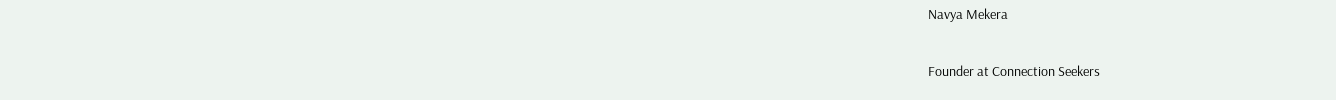Navya Mekera

Founder at Connection Seekers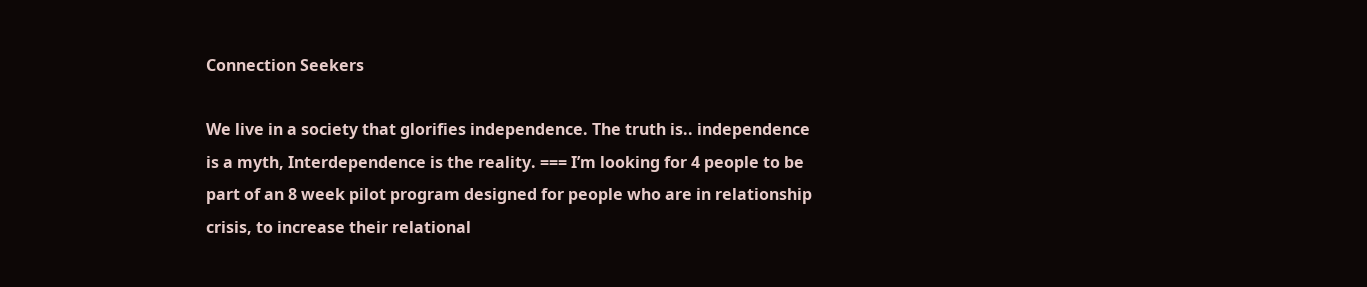Connection Seekers

We live in a society that glorifies independence. The truth is.. independence is a myth, Interdependence is the reality. === I’m looking for 4 people to be part of an 8 week pilot program designed for people who are in relationship crisis, to increase their relational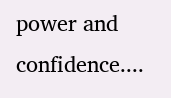power and confidence....